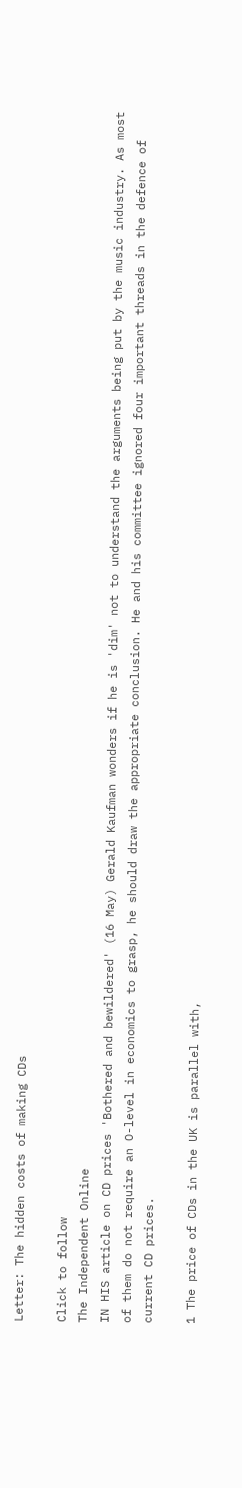Letter: The hidden costs of making CDs

Click to follow
The Independent Online
IN HIS article on CD prices 'Bothered and bewildered' (16 May) Gerald Kaufman wonders if he is 'dim' not to understand the arguments being put by the music industry. As most of them do not require an O-level in economics to grasp, he should draw the appropriate conclusion. He and his committee ignored four important threads in the defence of current CD prices.

1 The price of CDs in the UK is parallel with,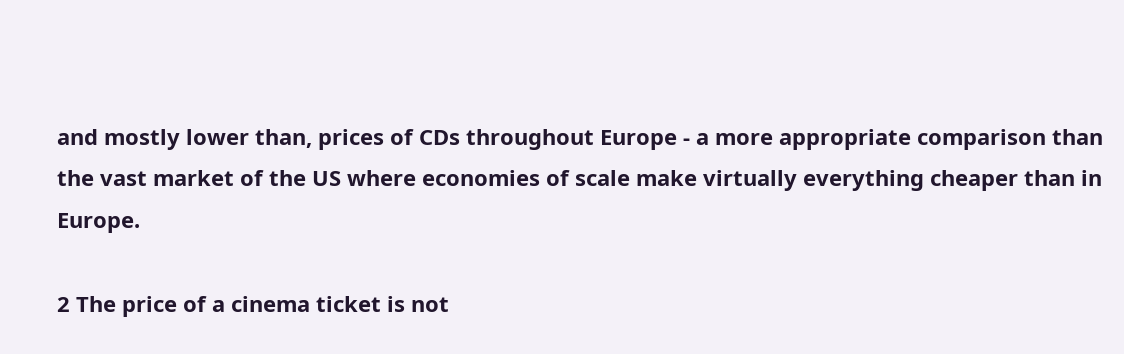and mostly lower than, prices of CDs throughout Europe - a more appropriate comparison than the vast market of the US where economies of scale make virtually everything cheaper than in Europe.

2 The price of a cinema ticket is not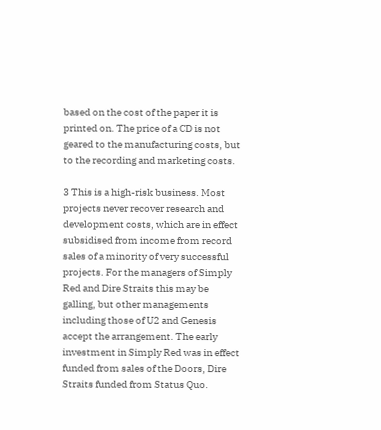based on the cost of the paper it is printed on. The price of a CD is not geared to the manufacturing costs, but to the recording and marketing costs.

3 This is a high-risk business. Most projects never recover research and development costs, which are in effect subsidised from income from record sales of a minority of very successful projects. For the managers of Simply Red and Dire Straits this may be galling, but other managements including those of U2 and Genesis accept the arrangement. The early investment in Simply Red was in effect funded from sales of the Doors, Dire Straits funded from Status Quo.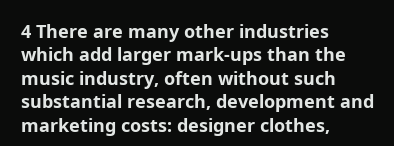4 There are many other industries which add larger mark-ups than the music industry, often without such substantial research, development and marketing costs: designer clothes,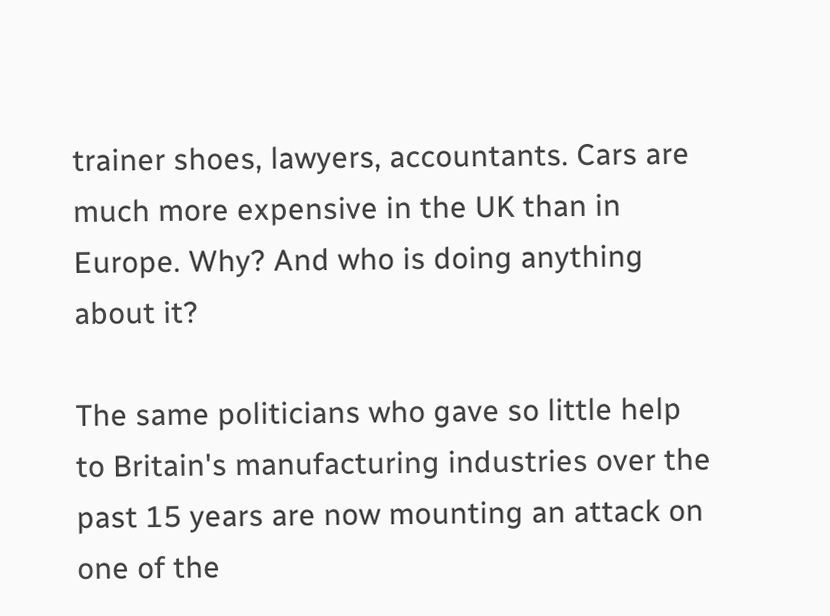trainer shoes, lawyers, accountants. Cars are much more expensive in the UK than in Europe. Why? And who is doing anything about it?

The same politicians who gave so little help to Britain's manufacturing industries over the past 15 years are now mounting an attack on one of the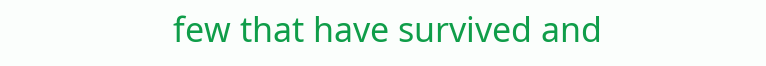few that have survived and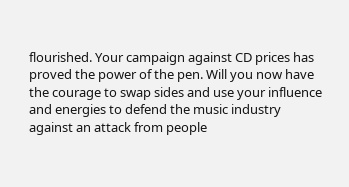flourished. Your campaign against CD prices has proved the power of the pen. Will you now have the courage to swap sides and use your influence and energies to defend the music industry against an attack from people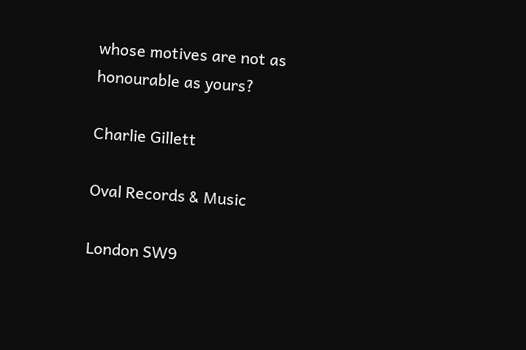whose motives are not as honourable as yours?

Charlie Gillett

Oval Records & Music

London SW9